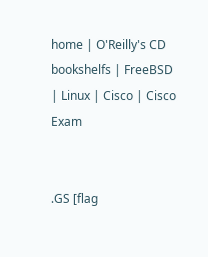home | O'Reilly's CD bookshelfs | FreeBSD | Linux | Cisco | Cisco Exam


.GS [flag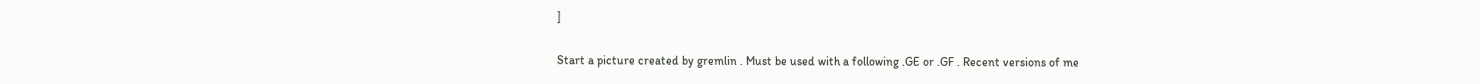]

Start a picture created by gremlin . Must be used with a following .GE or .GF . Recent versions of me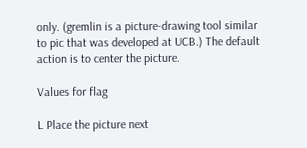only. (gremlin is a picture-drawing tool similar to pic that was developed at UCB.) The default action is to center the picture.

Values for flag

L Place the picture next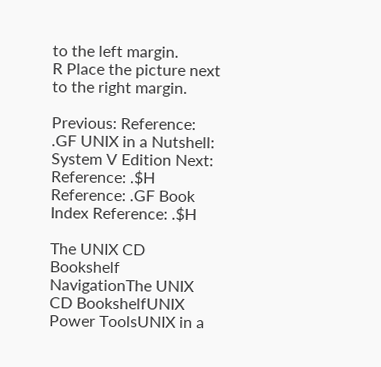to the left margin.
R Place the picture next to the right margin.

Previous: Reference: .GF UNIX in a Nutshell: System V Edition Next: Reference: .$H
Reference: .GF Book Index Reference: .$H

The UNIX CD Bookshelf NavigationThe UNIX CD BookshelfUNIX Power ToolsUNIX in a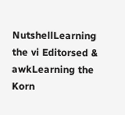NutshellLearning the vi Editorsed & awkLearning the Korn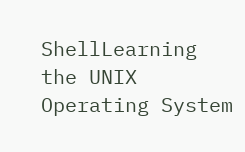ShellLearning the UNIX Operating System